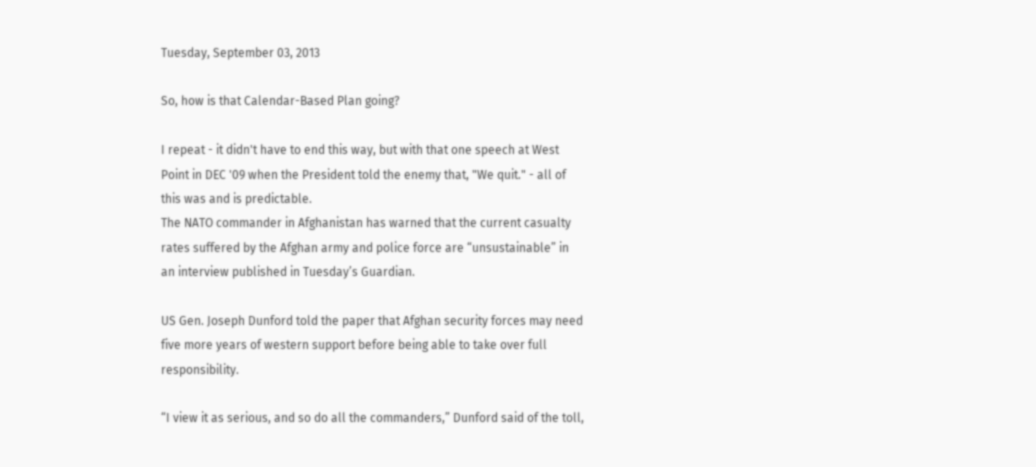Tuesday, September 03, 2013

So, how is that Calendar-Based Plan going?

I repeat - it didn't have to end this way, but with that one speech at West Point in DEC '09 when the President told the enemy that, "We quit." - all of this was and is predictable.
The NATO commander in Afghanistan has warned that the current casualty rates suffered by the Afghan army and police force are “unsustainable” in an interview published in Tuesday’s Guardian.

US Gen. Joseph Dunford told the paper that Afghan security forces may need five more years of western support before being able to take over full responsibility.

“I view it as serious, and so do all the commanders,” Dunford said of the toll,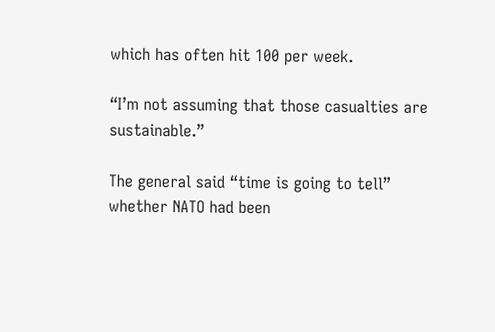which has often hit 100 per week.

“I’m not assuming that those casualties are sustainable.”

The general said “time is going to tell” whether NATO had been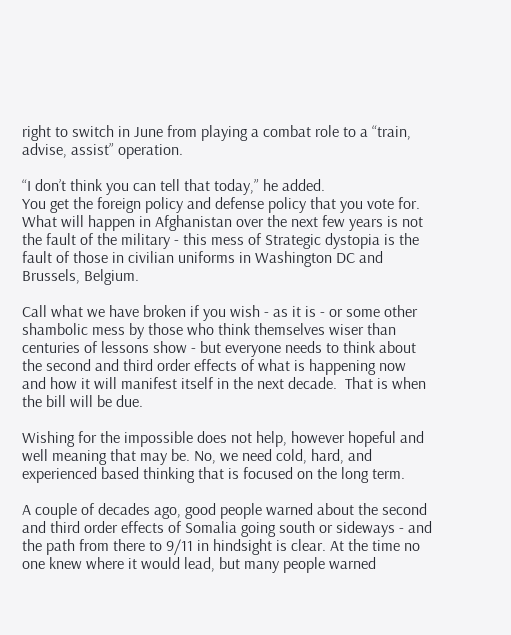right to switch in June from playing a combat role to a “train, advise, assist” operation.

“I don’t think you can tell that today,” he added.
You get the foreign policy and defense policy that you vote for. What will happen in Afghanistan over the next few years is not the fault of the military - this mess of Strategic dystopia is the fault of those in civilian uniforms in Washington DC and Brussels, Belgium.

Call what we have broken if you wish - as it is - or some other shambolic mess by those who think themselves wiser than centuries of lessons show - but everyone needs to think about the second and third order effects of what is happening now and how it will manifest itself in the next decade.  That is when the bill will be due.

Wishing for the impossible does not help, however hopeful and well meaning that may be. No, we need cold, hard, and experienced based thinking that is focused on the long term.

A couple of decades ago, good people warned about the second and third order effects of Somalia going south or sideways - and the path from there to 9/11 in hindsight is clear. At the time no one knew where it would lead, but many people warned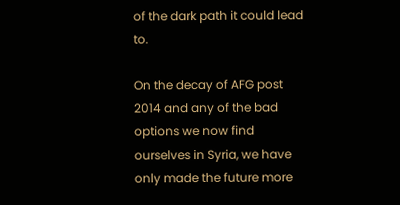of the dark path it could lead to.

On the decay of AFG post 2014 and any of the bad options we now find ourselves in Syria, we have only made the future more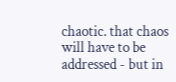chaotic. that chaos will have to be addressed - but in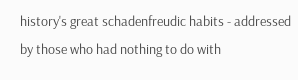history's great schadenfreudic habits - addressed by those who had nothing to do with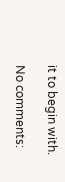it to begin with.

No comments: